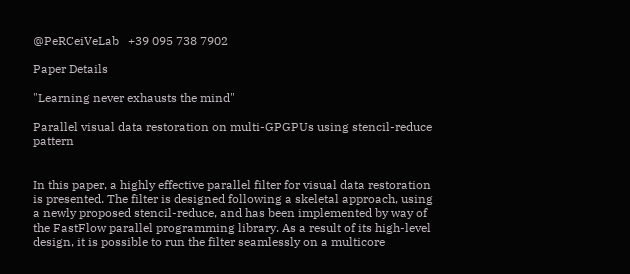@PeRCeiVeLab   +39 095 738 7902

Paper Details

"Learning never exhausts the mind"

Parallel visual data restoration on multi-GPGPUs using stencil-reduce pattern


In this paper, a highly effective parallel filter for visual data restoration is presented. The filter is designed following a skeletal approach, using a newly proposed stencil-reduce, and has been implemented by way of the FastFlow parallel programming library. As a result of its high-level design, it is possible to run the filter seamlessly on a multicore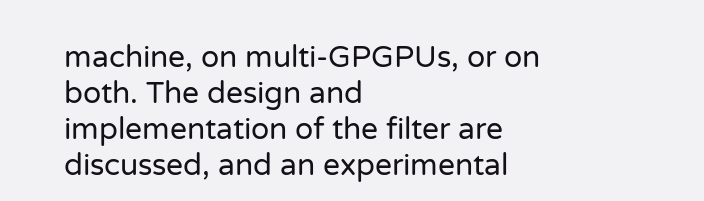machine, on multi-GPGPUs, or on both. The design and implementation of the filter are discussed, and an experimental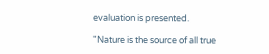evaluation is presented.

"Nature is the source of all true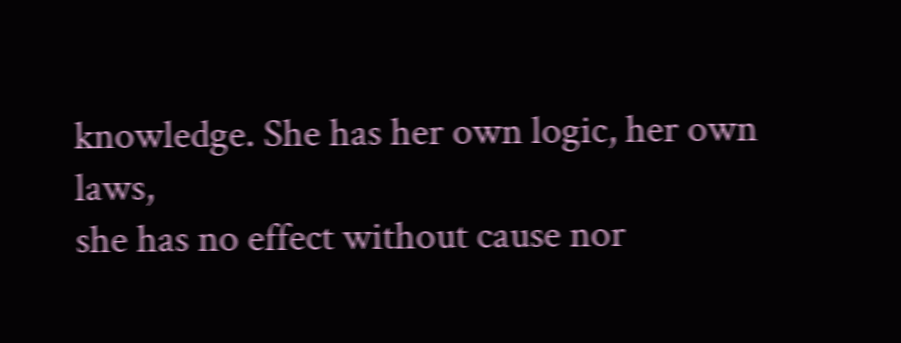knowledge. She has her own logic, her own laws,
she has no effect without cause nor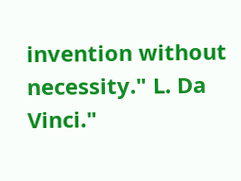invention without necessity." L. Da Vinci."